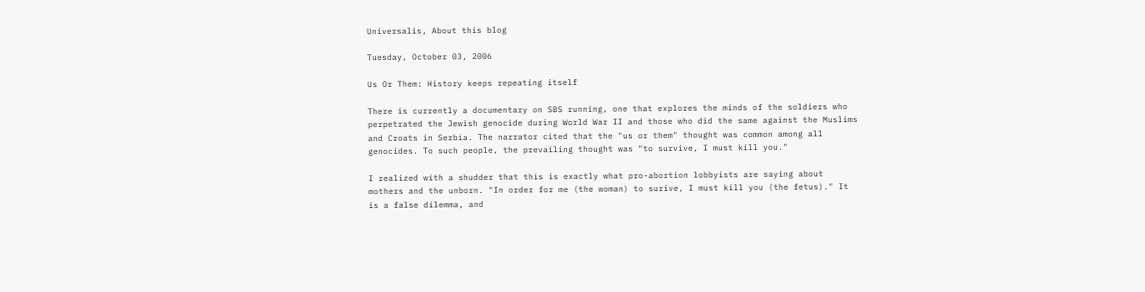Universalis, About this blog

Tuesday, October 03, 2006

Us Or Them: History keeps repeating itself

There is currently a documentary on SBS running, one that explores the minds of the soldiers who perpetrated the Jewish genocide during World War II and those who did the same against the Muslims and Croats in Serbia. The narrator cited that the "us or them" thought was common among all genocides. To such people, the prevailing thought was "to survive, I must kill you."

I realized with a shudder that this is exactly what pro-abortion lobbyists are saying about mothers and the unborn. "In order for me (the woman) to surive, I must kill you (the fetus)." It is a false dilemma, and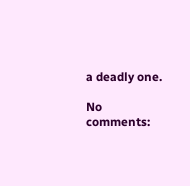a deadly one.

No comments: